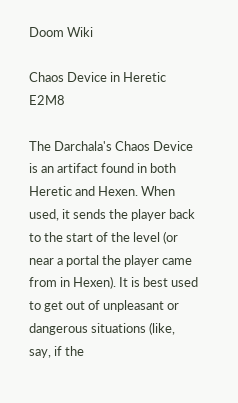Doom Wiki

Chaos Device in Heretic E2M8

The Darchala's Chaos Device is an artifact found in both Heretic and Hexen. When used, it sends the player back to the start of the level (or near a portal the player came from in Hexen). It is best used to get out of unpleasant or dangerous situations (like, say, if the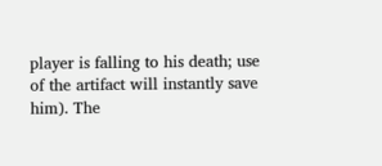player is falling to his death; use of the artifact will instantly save him). The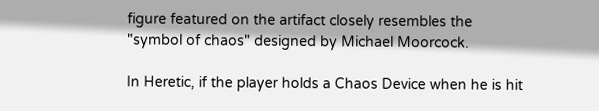figure featured on the artifact closely resembles the "symbol of chaos" designed by Michael Moorcock.

In Heretic, if the player holds a Chaos Device when he is hit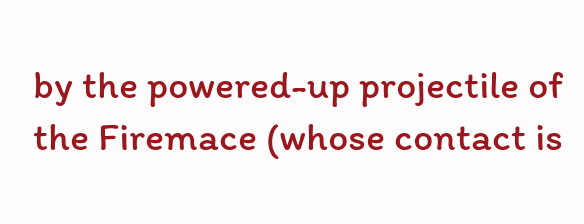by the powered-up projectile of the Firemace (whose contact is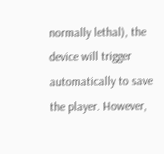normally lethal), the device will trigger automatically to save the player. However,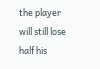the player will still lose half his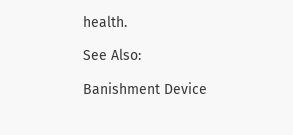health.

See Also:

Banishment Device